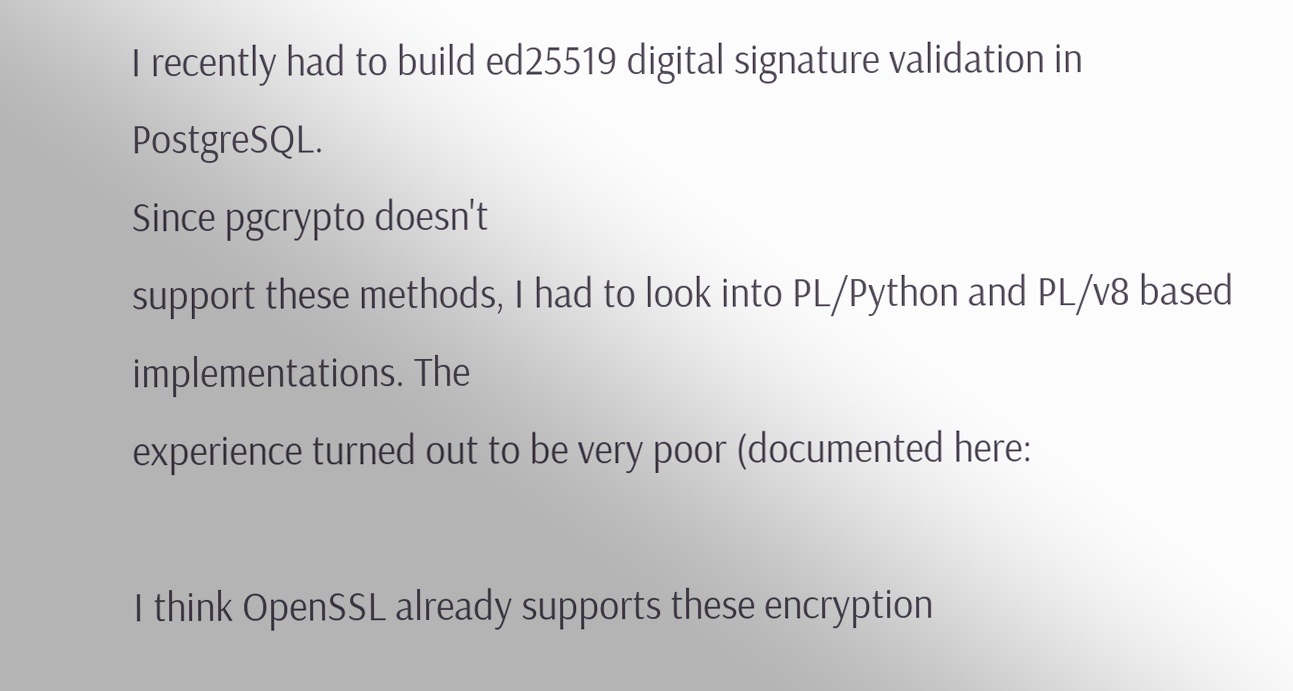I recently had to build ed25519 digital signature validation in PostgreSQL.
Since pgcrypto doesn't
support these methods, I had to look into PL/Python and PL/v8 based
implementations. The
experience turned out to be very poor (documented here:

I think OpenSSL already supports these encryption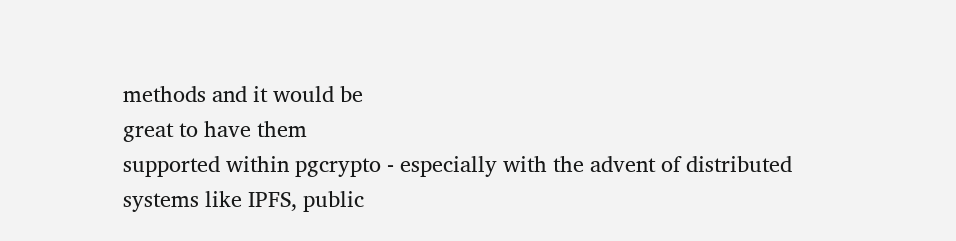methods and it would be
great to have them
supported within pgcrypto - especially with the advent of distributed
systems like IPFS, public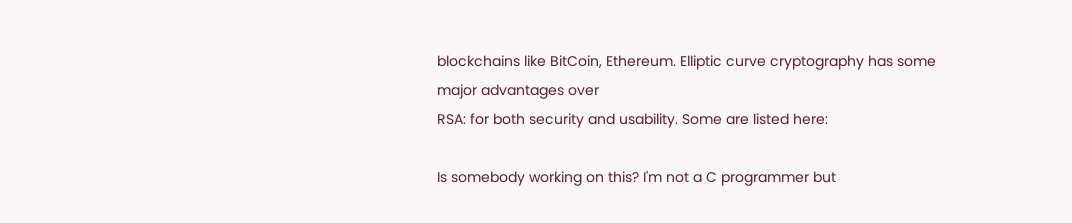blockchains like BitCoin, Ethereum. Elliptic curve cryptography has some
major advantages over
RSA: for both security and usability. Some are listed here:

Is somebody working on this? I'm not a C programmer but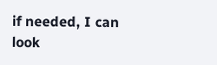if needed, I can
look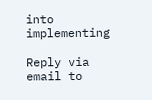into implementing

Reply via email to